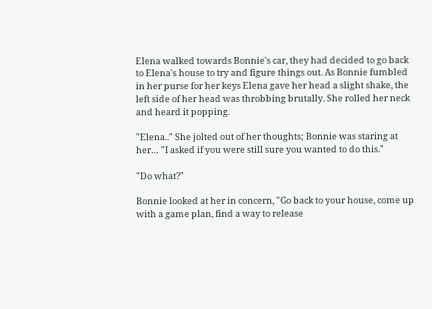Elena walked towards Bonnie's car, they had decided to go back to Elena's house to try and figure things out. As Bonnie fumbled in her purse for her keys Elena gave her head a slight shake, the left side of her head was throbbing brutally. She rolled her neck and heard it popping.

"Elena.." She jolted out of her thoughts; Bonnie was staring at her… "I asked if you were still sure you wanted to do this."

"Do what?"

Bonnie looked at her in concern, "Go back to your house, come up with a game plan, find a way to release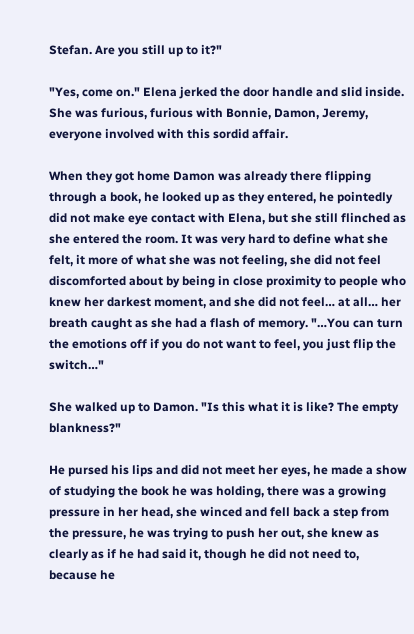Stefan. Are you still up to it?"

"Yes, come on." Elena jerked the door handle and slid inside. She was furious, furious with Bonnie, Damon, Jeremy, everyone involved with this sordid affair.

When they got home Damon was already there flipping through a book, he looked up as they entered, he pointedly did not make eye contact with Elena, but she still flinched as she entered the room. It was very hard to define what she felt, it more of what she was not feeling, she did not feel discomforted about by being in close proximity to people who knew her darkest moment, and she did not feel… at all… her breath caught as she had a flash of memory. "…You can turn the emotions off if you do not want to feel, you just flip the switch…"

She walked up to Damon. "Is this what it is like? The empty blankness?"

He pursed his lips and did not meet her eyes, he made a show of studying the book he was holding, there was a growing pressure in her head, she winced and fell back a step from the pressure, he was trying to push her out, she knew as clearly as if he had said it, though he did not need to, because he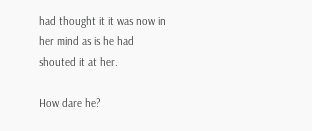had thought it it was now in her mind as is he had shouted it at her.

How dare he?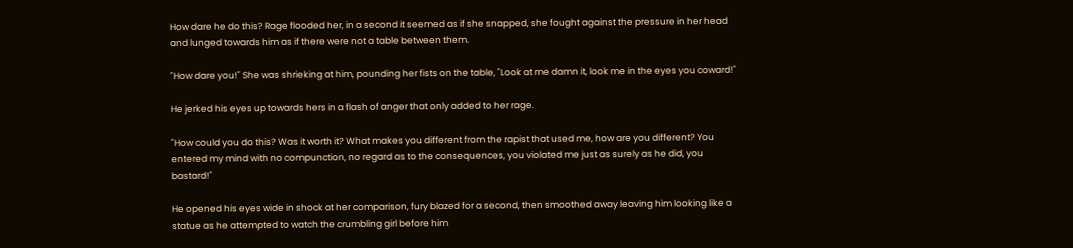How dare he do this? Rage flooded her, in a second it seemed as if she snapped, she fought against the pressure in her head and lunged towards him as if there were not a table between them.

"How dare you!" She was shrieking at him, pounding her fists on the table, "Look at me damn it, look me in the eyes you coward!"

He jerked his eyes up towards hers in a flash of anger that only added to her rage.

"How could you do this? Was it worth it? What makes you different from the rapist that used me, how are you different? You entered my mind with no compunction, no regard as to the consequences, you violated me just as surely as he did, you bastard!"

He opened his eyes wide in shock at her comparison, fury blazed for a second, then smoothed away leaving him looking like a statue as he attempted to watch the crumbling girl before him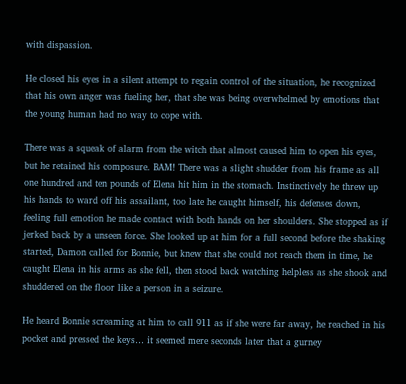with dispassion.

He closed his eyes in a silent attempt to regain control of the situation, he recognized that his own anger was fueling her, that she was being overwhelmed by emotions that the young human had no way to cope with.

There was a squeak of alarm from the witch that almost caused him to open his eyes, but he retained his composure. BAM! There was a slight shudder from his frame as all one hundred and ten pounds of Elena hit him in the stomach. Instinctively he threw up his hands to ward off his assailant, too late he caught himself, his defenses down, feeling full emotion he made contact with both hands on her shoulders. She stopped as if jerked back by a unseen force. She looked up at him for a full second before the shaking started, Damon called for Bonnie, but knew that she could not reach them in time, he caught Elena in his arms as she fell, then stood back watching helpless as she shook and shuddered on the floor like a person in a seizure.

He heard Bonnie screaming at him to call 911 as if she were far away, he reached in his pocket and pressed the keys… it seemed mere seconds later that a gurney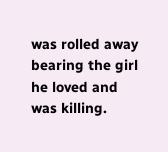was rolled away bearing the girl he loved and was killing.